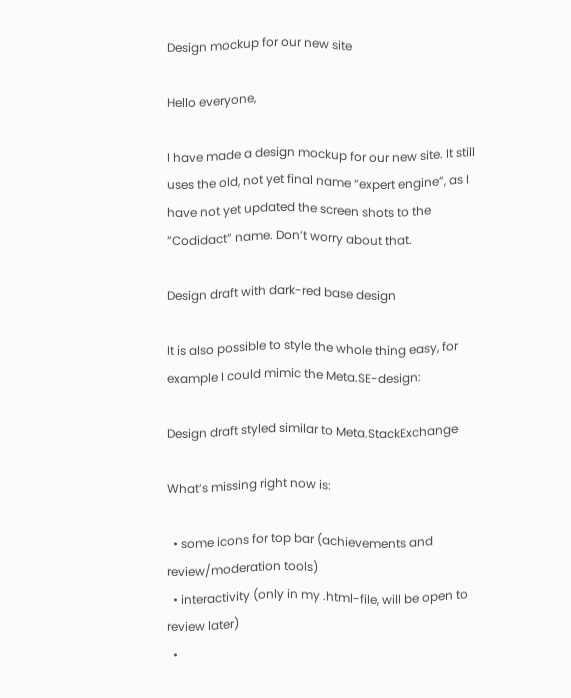Design mockup for our new site

Hello everyone,

I have made a design mockup for our new site. It still uses the old, not yet final name “expert engine”, as I have not yet updated the screen shots to the “Codidact” name. Don’t worry about that.

Design draft with dark-red base design

It is also possible to style the whole thing easy, for example I could mimic the Meta.SE-design:

Design draft styled similar to Meta.StackExchange

What’s missing right now is:

  • some icons for top bar (achievements and review/moderation tools)
  • interactivity (only in my .html-file, will be open to review later)
  •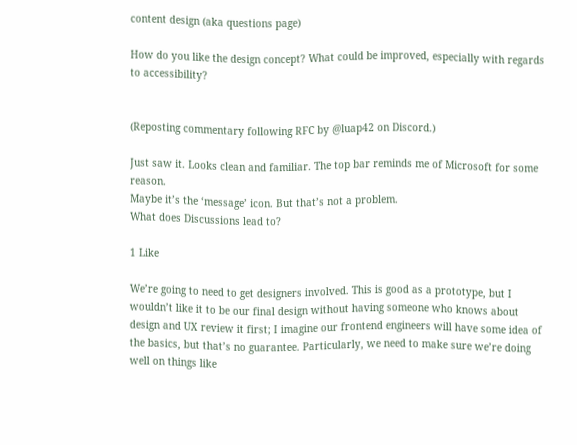content design (aka questions page)

How do you like the design concept? What could be improved, especially with regards to accessibility?


(Reposting commentary following RFC by @luap42 on Discord.)

Just saw it. Looks clean and familiar. The top bar reminds me of Microsoft for some reason.
Maybe it’s the ‘message’ icon. But that’s not a problem.
What does Discussions lead to?

1 Like

We’re going to need to get designers involved. This is good as a prototype, but I wouldn’t like it to be our final design without having someone who knows about design and UX review it first; I imagine our frontend engineers will have some idea of the basics, but that’s no guarantee. Particularly, we need to make sure we’re doing well on things like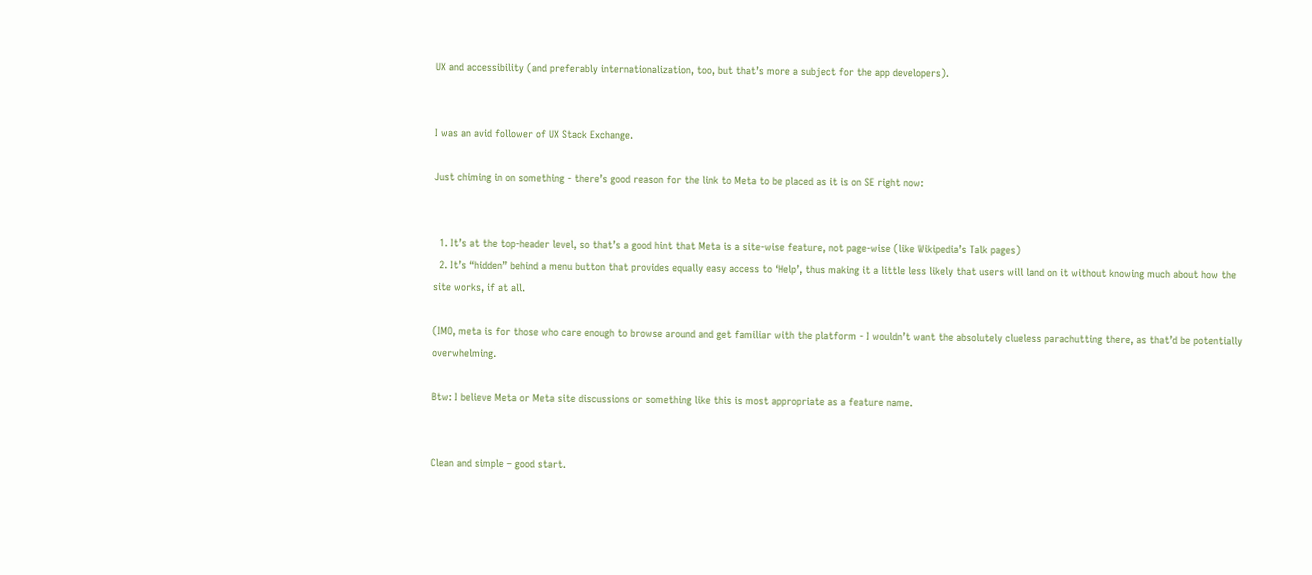UX and accessibility (and preferably internationalization, too, but that’s more a subject for the app developers).


I was an avid follower of UX Stack Exchange.

Just chiming in on something - there’s good reason for the link to Meta to be placed as it is on SE right now:


  1. It’s at the top-header level, so that’s a good hint that Meta is a site-wise feature, not page-wise (like Wikipedia’s Talk pages)
  2. It’s “hidden” behind a menu button that provides equally easy access to ‘Help’, thus making it a little less likely that users will land on it without knowing much about how the site works, if at all.

(IMO, meta is for those who care enough to browse around and get familiar with the platform - I wouldn’t want the absolutely clueless parachutting there, as that’d be potentially overwhelming.

Btw: I believe Meta or Meta site discussions or something like this is most appropriate as a feature name.


Clean and simple – good start.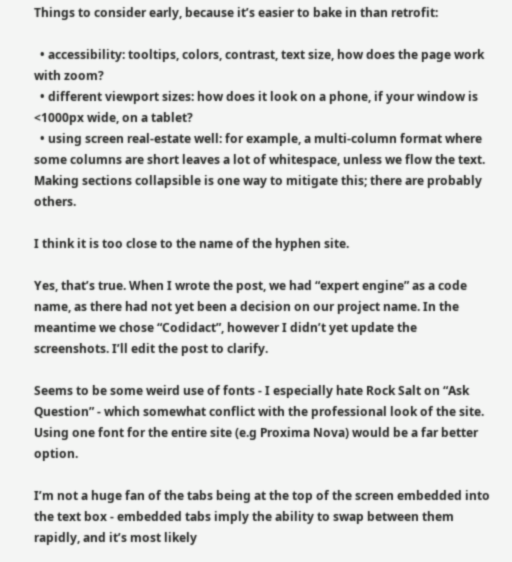Things to consider early, because it’s easier to bake in than retrofit:

  • accessibility: tooltips, colors, contrast, text size, how does the page work with zoom?
  • different viewport sizes: how does it look on a phone, if your window is <1000px wide, on a tablet?
  • using screen real-estate well: for example, a multi-column format where some columns are short leaves a lot of whitespace, unless we flow the text. Making sections collapsible is one way to mitigate this; there are probably others.

I think it is too close to the name of the hyphen site.

Yes, that’s true. When I wrote the post, we had “expert engine” as a code name, as there had not yet been a decision on our project name. In the meantime we chose “Codidact”, however I didn’t yet update the screenshots. I’ll edit the post to clarify.

Seems to be some weird use of fonts - I especially hate Rock Salt on “Ask Question” - which somewhat conflict with the professional look of the site. Using one font for the entire site (e.g Proxima Nova) would be a far better option.

I’m not a huge fan of the tabs being at the top of the screen embedded into the text box - embedded tabs imply the ability to swap between them rapidly, and it’s most likely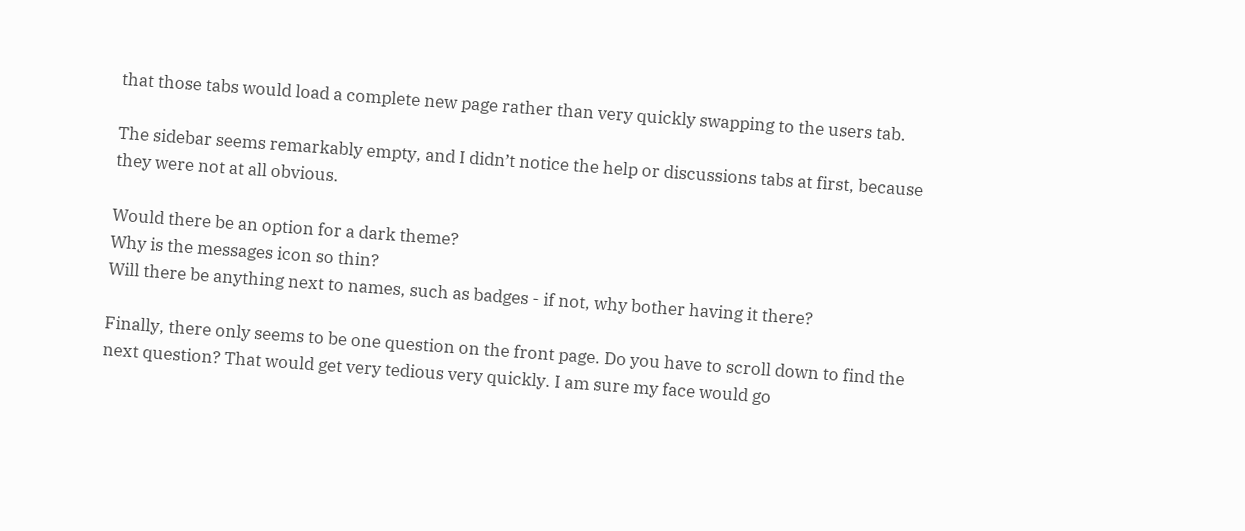that those tabs would load a complete new page rather than very quickly swapping to the users tab.

The sidebar seems remarkably empty, and I didn’t notice the help or discussions tabs at first, because they were not at all obvious.

Would there be an option for a dark theme?
Why is the messages icon so thin?
Will there be anything next to names, such as badges - if not, why bother having it there?

Finally, there only seems to be one question on the front page. Do you have to scroll down to find the next question? That would get very tedious very quickly. I am sure my face would go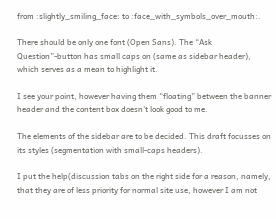from :slightly_smiling_face: to :face_with_symbols_over_mouth:.

There should be only one font (Open Sans). The “Ask Question”-button has small caps on (same as sidebar header), which serves as a mean to highlight it.

I see your point, however having them “floating” between the banner header and the content box doesn’t look good to me.

The elements of the sidebar are to be decided. This draft focusses on its styles (segmentation with small-caps headers).

I put the help(discussion tabs on the right side for a reason, namely, that they are of less priority for normal site use, however I am not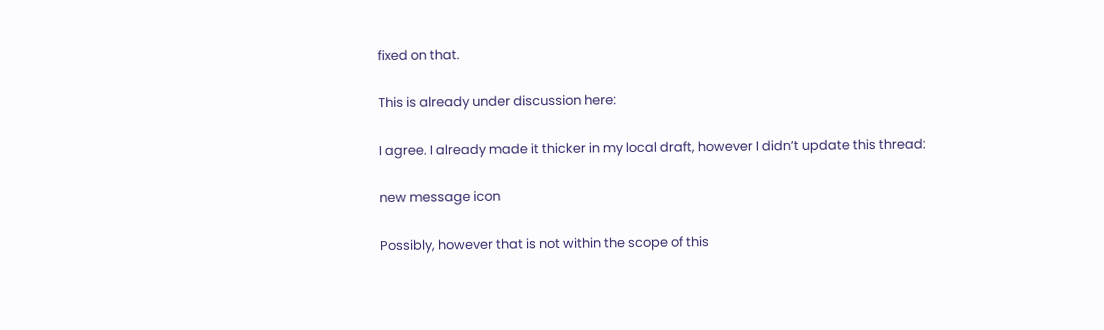fixed on that.

This is already under discussion here:

I agree. I already made it thicker in my local draft, however I didn’t update this thread:

new message icon

Possibly, however that is not within the scope of this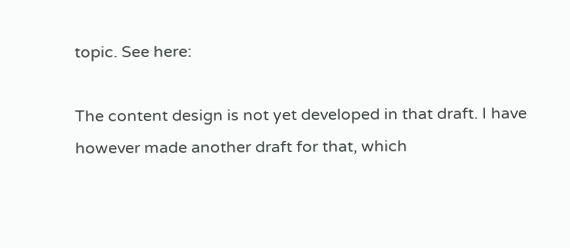topic. See here:

The content design is not yet developed in that draft. I have however made another draft for that, which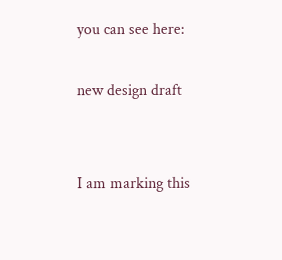you can see here:

new design draft


I am marking this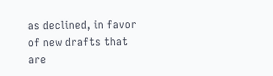as declined, in favor of new drafts that are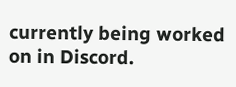currently being worked on in Discord.